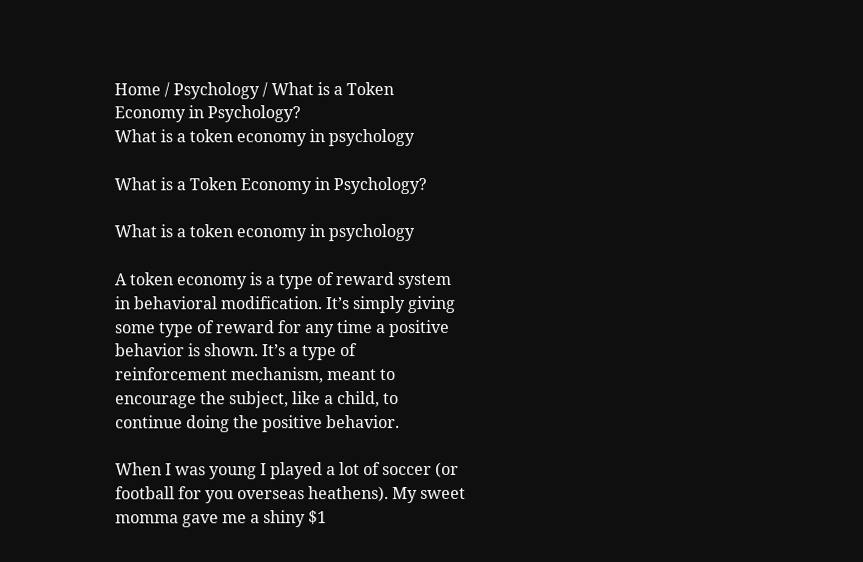Home / Psychology / What is a Token Economy in Psychology?
What is a token economy in psychology

What is a Token Economy in Psychology?

What is a token economy in psychology

A token economy is a type of reward system in behavioral modification. It’s simply giving some type of reward for any time a positive behavior is shown. It’s a type of reinforcement mechanism, meant to encourage the subject, like a child, to continue doing the positive behavior.

When I was young I played a lot of soccer (or football for you overseas heathens). My sweet momma gave me a shiny $1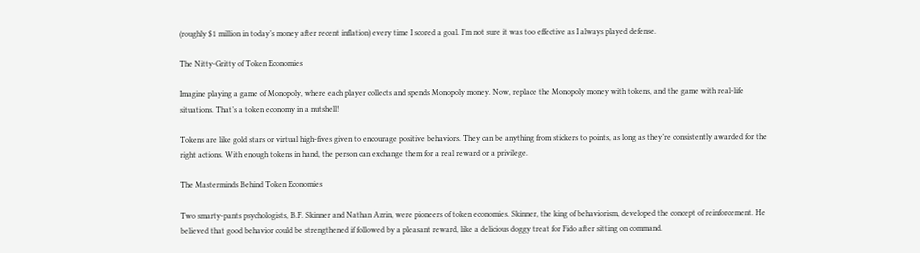(roughly $1 million in today’s money after recent inflation) every time I scored a goal. I’m not sure it was too effective as I always played defense.

The Nitty-Gritty of Token Economies

Imagine playing a game of Monopoly, where each player collects and spends Monopoly money. Now, replace the Monopoly money with tokens, and the game with real-life situations. That’s a token economy in a nutshell!

Tokens are like gold stars or virtual high-fives given to encourage positive behaviors. They can be anything from stickers to points, as long as they’re consistently awarded for the right actions. With enough tokens in hand, the person can exchange them for a real reward or a privilege.

The Masterminds Behind Token Economies

Two smarty-pants psychologists, B.F. Skinner and Nathan Azrin, were pioneers of token economies. Skinner, the king of behaviorism, developed the concept of reinforcement. He believed that good behavior could be strengthened if followed by a pleasant reward, like a delicious doggy treat for Fido after sitting on command.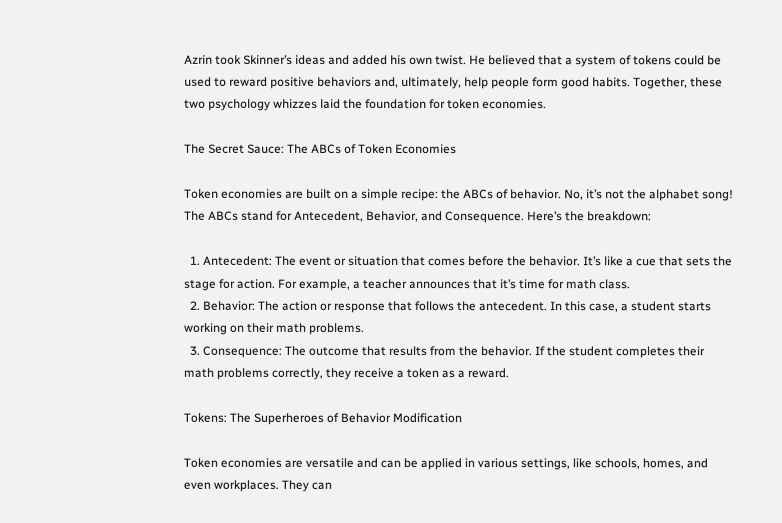Azrin took Skinner’s ideas and added his own twist. He believed that a system of tokens could be used to reward positive behaviors and, ultimately, help people form good habits. Together, these two psychology whizzes laid the foundation for token economies.

The Secret Sauce: The ABCs of Token Economies

Token economies are built on a simple recipe: the ABCs of behavior. No, it’s not the alphabet song! The ABCs stand for Antecedent, Behavior, and Consequence. Here’s the breakdown:

  1. Antecedent: The event or situation that comes before the behavior. It’s like a cue that sets the stage for action. For example, a teacher announces that it’s time for math class.
  2. Behavior: The action or response that follows the antecedent. In this case, a student starts working on their math problems.
  3. Consequence: The outcome that results from the behavior. If the student completes their math problems correctly, they receive a token as a reward.

Tokens: The Superheroes of Behavior Modification

Token economies are versatile and can be applied in various settings, like schools, homes, and even workplaces. They can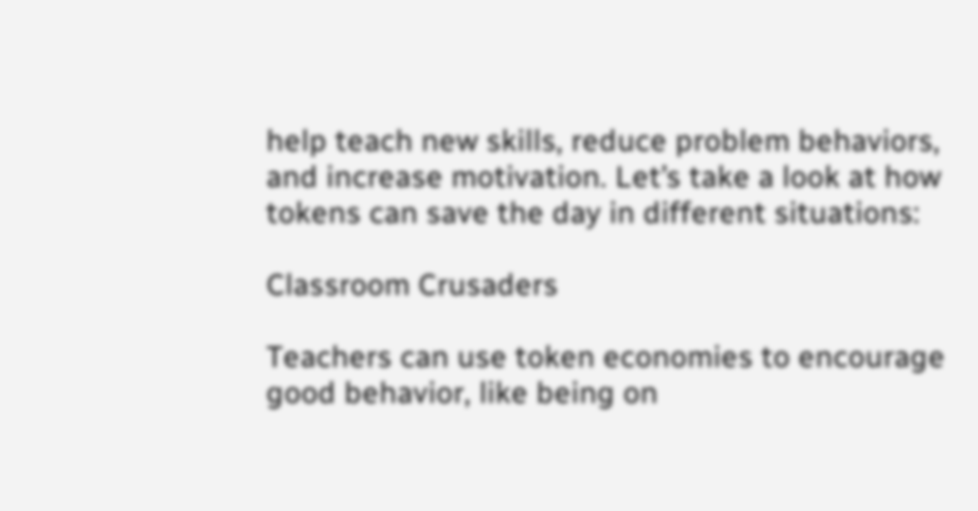help teach new skills, reduce problem behaviors, and increase motivation. Let’s take a look at how tokens can save the day in different situations:

Classroom Crusaders

Teachers can use token economies to encourage good behavior, like being on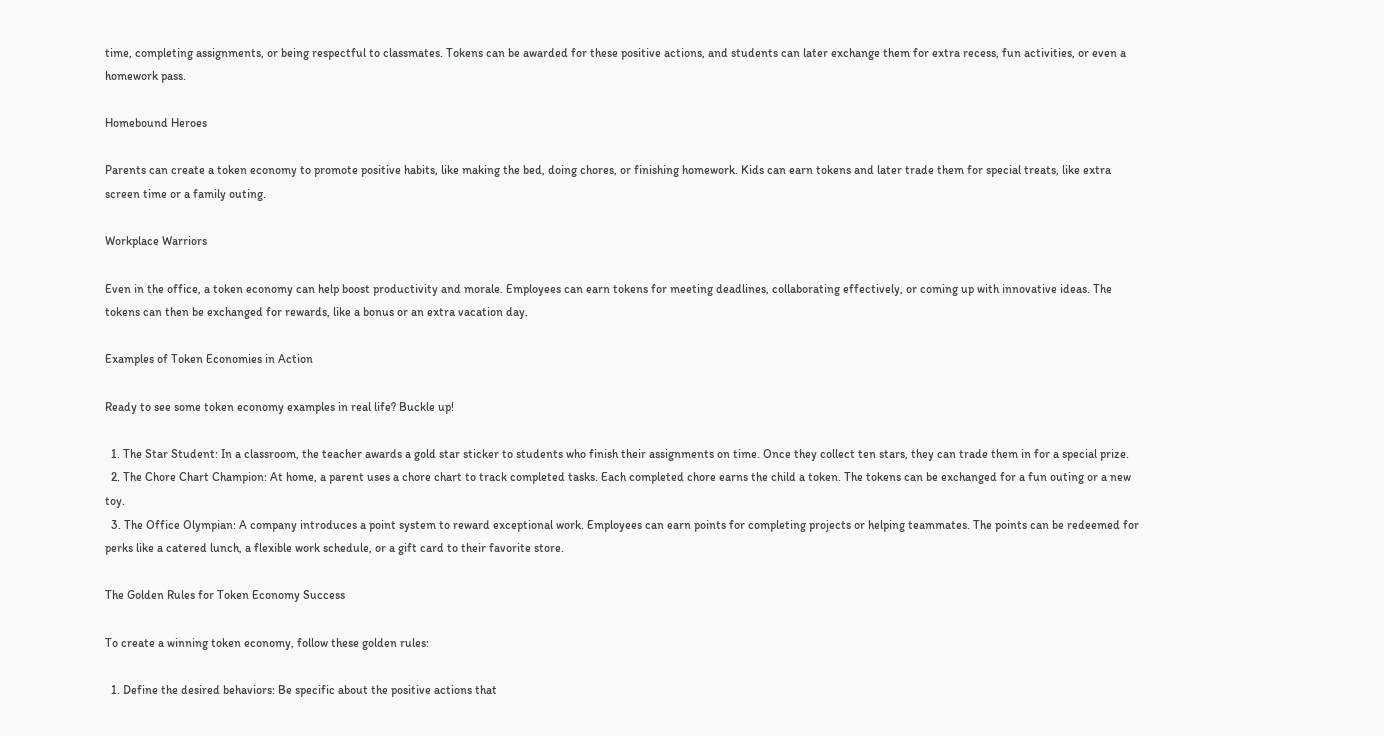time, completing assignments, or being respectful to classmates. Tokens can be awarded for these positive actions, and students can later exchange them for extra recess, fun activities, or even a homework pass.

Homebound Heroes

Parents can create a token economy to promote positive habits, like making the bed, doing chores, or finishing homework. Kids can earn tokens and later trade them for special treats, like extra screen time or a family outing.

Workplace Warriors

Even in the office, a token economy can help boost productivity and morale. Employees can earn tokens for meeting deadlines, collaborating effectively, or coming up with innovative ideas. The tokens can then be exchanged for rewards, like a bonus or an extra vacation day.

Examples of Token Economies in Action

Ready to see some token economy examples in real life? Buckle up!

  1. The Star Student: In a classroom, the teacher awards a gold star sticker to students who finish their assignments on time. Once they collect ten stars, they can trade them in for a special prize.
  2. The Chore Chart Champion: At home, a parent uses a chore chart to track completed tasks. Each completed chore earns the child a token. The tokens can be exchanged for a fun outing or a new toy.
  3. The Office Olympian: A company introduces a point system to reward exceptional work. Employees can earn points for completing projects or helping teammates. The points can be redeemed for perks like a catered lunch, a flexible work schedule, or a gift card to their favorite store.

The Golden Rules for Token Economy Success

To create a winning token economy, follow these golden rules:

  1. Define the desired behaviors: Be specific about the positive actions that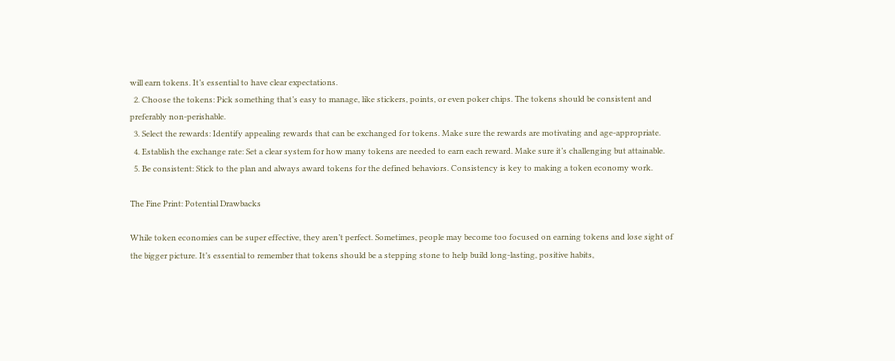will earn tokens. It’s essential to have clear expectations.
  2. Choose the tokens: Pick something that’s easy to manage, like stickers, points, or even poker chips. The tokens should be consistent and preferably non-perishable.
  3. Select the rewards: Identify appealing rewards that can be exchanged for tokens. Make sure the rewards are motivating and age-appropriate.
  4. Establish the exchange rate: Set a clear system for how many tokens are needed to earn each reward. Make sure it’s challenging but attainable.
  5. Be consistent: Stick to the plan and always award tokens for the defined behaviors. Consistency is key to making a token economy work.

The Fine Print: Potential Drawbacks

While token economies can be super effective, they aren’t perfect. Sometimes, people may become too focused on earning tokens and lose sight of the bigger picture. It’s essential to remember that tokens should be a stepping stone to help build long-lasting, positive habits,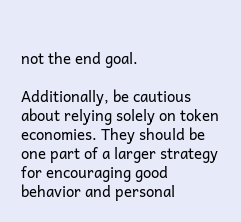not the end goal.

Additionally, be cautious about relying solely on token economies. They should be one part of a larger strategy for encouraging good behavior and personal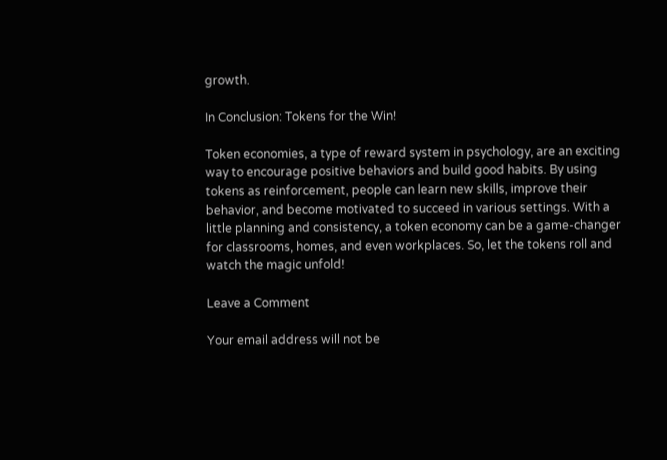growth.

In Conclusion: Tokens for the Win!

Token economies, a type of reward system in psychology, are an exciting way to encourage positive behaviors and build good habits. By using tokens as reinforcement, people can learn new skills, improve their behavior, and become motivated to succeed in various settings. With a little planning and consistency, a token economy can be a game-changer for classrooms, homes, and even workplaces. So, let the tokens roll and watch the magic unfold!

Leave a Comment

Your email address will not be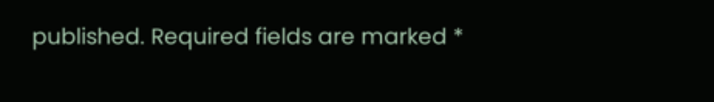published. Required fields are marked *